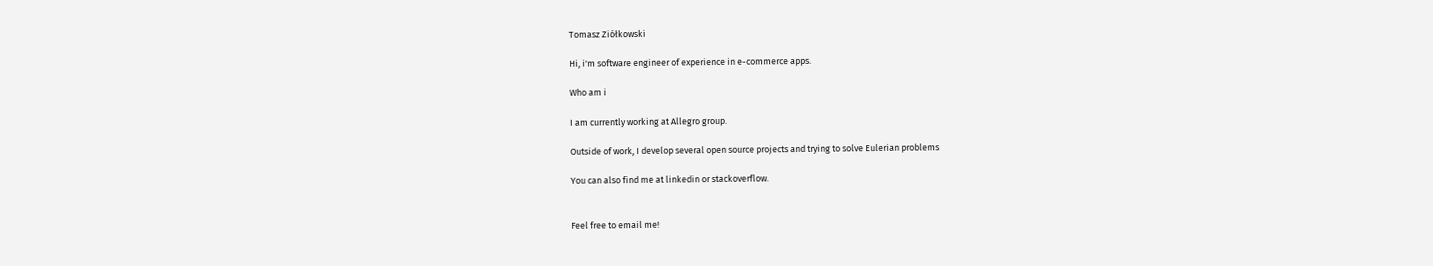Tomasz Ziółkowski

Hi, i'm software engineer of experience in e-commerce apps.

Who am i

I am currently working at Allegro group.

Outside of work, I develop several open source projects and trying to solve Eulerian problems

You can also find me at linkedin or stackoverflow.


Feel free to email me!